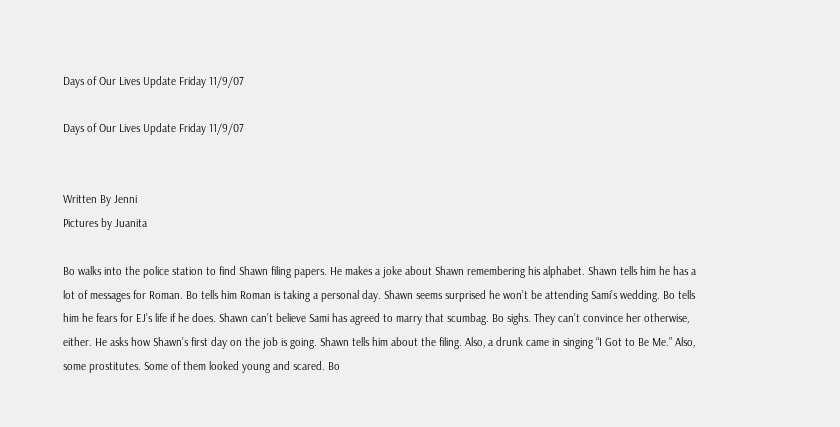Days of Our Lives Update Friday 11/9/07

Days of Our Lives Update Friday 11/9/07


Written By Jenni
Pictures by Juanita

Bo walks into the police station to find Shawn filing papers. He makes a joke about Shawn remembering his alphabet. Shawn tells him he has a lot of messages for Roman. Bo tells him Roman is taking a personal day. Shawn seems surprised he won’t be attending Sami’s wedding. Bo tells him he fears for EJ’s life if he does. Shawn can’t believe Sami has agreed to marry that scumbag. Bo sighs. They can’t convince her otherwise, either. He asks how Shawn’s first day on the job is going. Shawn tells him about the filing. Also, a drunk came in singing “I Got to Be Me.” Also, some prostitutes. Some of them looked young and scared. Bo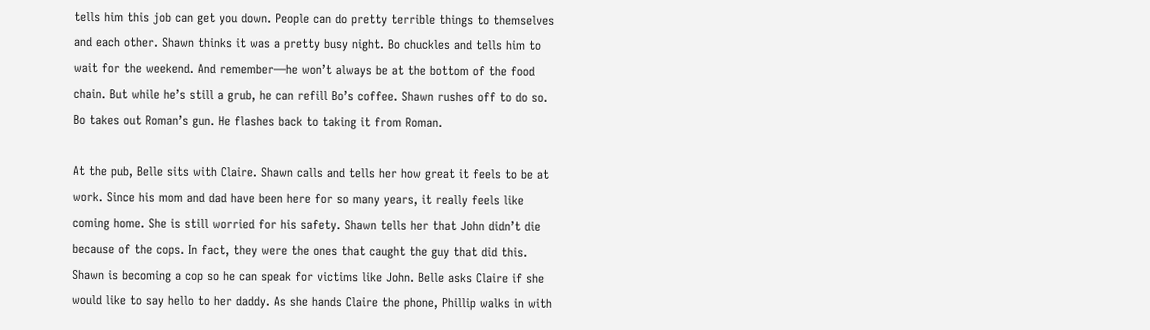tells him this job can get you down. People can do pretty terrible things to themselves and each other. Shawn thinks it was a pretty busy night. Bo chuckles and tells him to wait for the weekend. And remember—he won’t always be at the bottom of the food chain. But while he’s still a grub, he can refill Bo’s coffee. Shawn rushes off to do so. Bo takes out Roman’s gun. He flashes back to taking it from Roman.

At the pub, Belle sits with Claire. Shawn calls and tells her how great it feels to be at work. Since his mom and dad have been here for so many years, it really feels like coming home. She is still worried for his safety. Shawn tells her that John didn’t die because of the cops. In fact, they were the ones that caught the guy that did this. Shawn is becoming a cop so he can speak for victims like John. Belle asks Claire if she would like to say hello to her daddy. As she hands Claire the phone, Phillip walks in with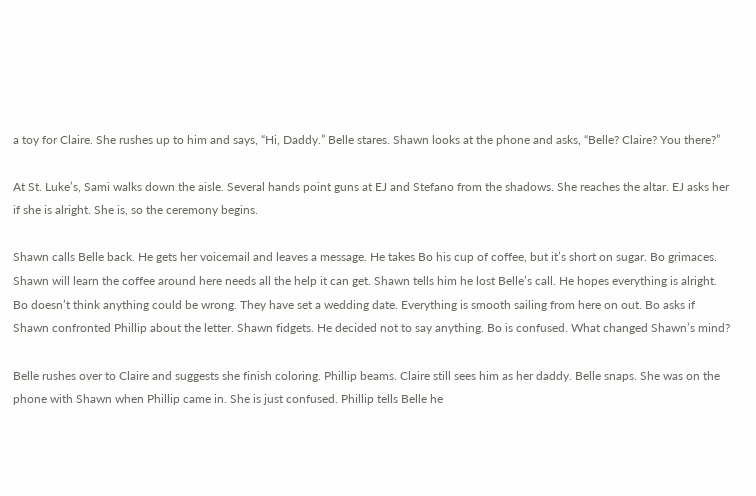a toy for Claire. She rushes up to him and says, “Hi, Daddy.” Belle stares. Shawn looks at the phone and asks, “Belle? Claire? You there?”

At St. Luke’s, Sami walks down the aisle. Several hands point guns at EJ and Stefano from the shadows. She reaches the altar. EJ asks her if she is alright. She is, so the ceremony begins.

Shawn calls Belle back. He gets her voicemail and leaves a message. He takes Bo his cup of coffee, but it’s short on sugar. Bo grimaces. Shawn will learn the coffee around here needs all the help it can get. Shawn tells him he lost Belle’s call. He hopes everything is alright. Bo doesn’t think anything could be wrong. They have set a wedding date. Everything is smooth sailing from here on out. Bo asks if Shawn confronted Phillip about the letter. Shawn fidgets. He decided not to say anything. Bo is confused. What changed Shawn’s mind?

Belle rushes over to Claire and suggests she finish coloring. Phillip beams. Claire still sees him as her daddy. Belle snaps. She was on the phone with Shawn when Phillip came in. She is just confused. Phillip tells Belle he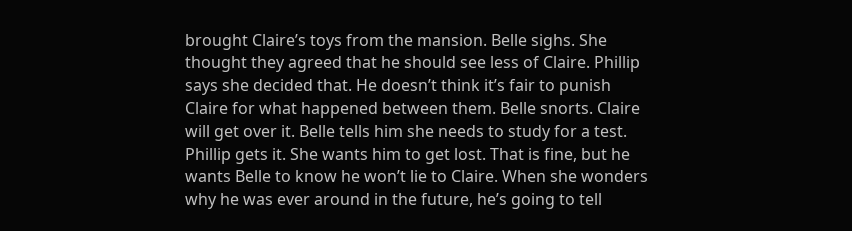brought Claire’s toys from the mansion. Belle sighs. She thought they agreed that he should see less of Claire. Phillip says she decided that. He doesn’t think it’s fair to punish Claire for what happened between them. Belle snorts. Claire will get over it. Belle tells him she needs to study for a test. Phillip gets it. She wants him to get lost. That is fine, but he wants Belle to know he won’t lie to Claire. When she wonders why he was ever around in the future, he’s going to tell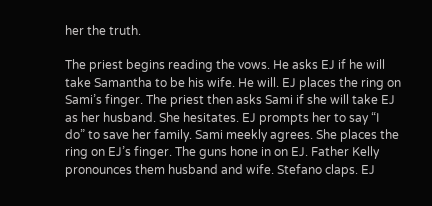her the truth.

The priest begins reading the vows. He asks EJ if he will take Samantha to be his wife. He will. EJ places the ring on Sami’s finger. The priest then asks Sami if she will take EJ as her husband. She hesitates. EJ prompts her to say “I do” to save her family. Sami meekly agrees. She places the ring on EJ’s finger. The guns hone in on EJ. Father Kelly pronounces them husband and wife. Stefano claps. EJ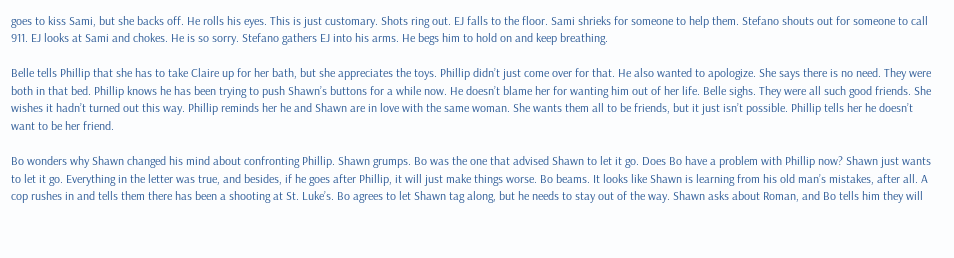goes to kiss Sami, but she backs off. He rolls his eyes. This is just customary. Shots ring out. EJ falls to the floor. Sami shrieks for someone to help them. Stefano shouts out for someone to call 911. EJ looks at Sami and chokes. He is so sorry. Stefano gathers EJ into his arms. He begs him to hold on and keep breathing.

Belle tells Phillip that she has to take Claire up for her bath, but she appreciates the toys. Phillip didn’t just come over for that. He also wanted to apologize. She says there is no need. They were both in that bed. Phillip knows he has been trying to push Shawn’s buttons for a while now. He doesn’t blame her for wanting him out of her life. Belle sighs. They were all such good friends. She wishes it hadn’t turned out this way. Phillip reminds her he and Shawn are in love with the same woman. She wants them all to be friends, but it just isn’t possible. Phillip tells her he doesn’t want to be her friend.

Bo wonders why Shawn changed his mind about confronting Phillip. Shawn grumps. Bo was the one that advised Shawn to let it go. Does Bo have a problem with Phillip now? Shawn just wants to let it go. Everything in the letter was true, and besides, if he goes after Phillip, it will just make things worse. Bo beams. It looks like Shawn is learning from his old man’s mistakes, after all. A cop rushes in and tells them there has been a shooting at St. Luke’s. Bo agrees to let Shawn tag along, but he needs to stay out of the way. Shawn asks about Roman, and Bo tells him they will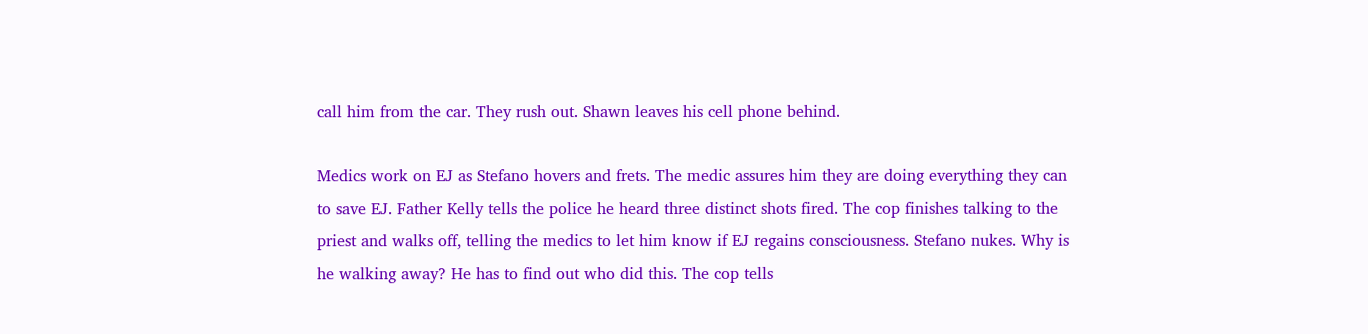call him from the car. They rush out. Shawn leaves his cell phone behind.

Medics work on EJ as Stefano hovers and frets. The medic assures him they are doing everything they can to save EJ. Father Kelly tells the police he heard three distinct shots fired. The cop finishes talking to the priest and walks off, telling the medics to let him know if EJ regains consciousness. Stefano nukes. Why is he walking away? He has to find out who did this. The cop tells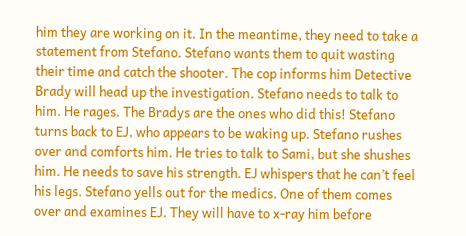him they are working on it. In the meantime, they need to take a statement from Stefano. Stefano wants them to quit wasting their time and catch the shooter. The cop informs him Detective Brady will head up the investigation. Stefano needs to talk to him. He rages. The Bradys are the ones who did this! Stefano turns back to EJ, who appears to be waking up. Stefano rushes over and comforts him. He tries to talk to Sami, but she shushes him. He needs to save his strength. EJ whispers that he can’t feel his legs. Stefano yells out for the medics. One of them comes over and examines EJ. They will have to x-ray him before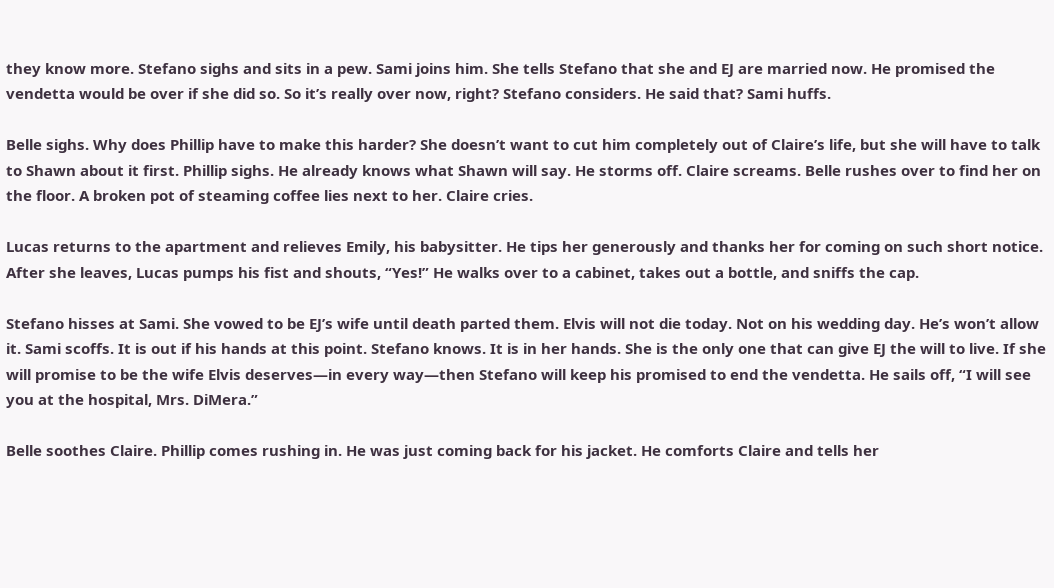they know more. Stefano sighs and sits in a pew. Sami joins him. She tells Stefano that she and EJ are married now. He promised the vendetta would be over if she did so. So it’s really over now, right? Stefano considers. He said that? Sami huffs.

Belle sighs. Why does Phillip have to make this harder? She doesn’t want to cut him completely out of Claire’s life, but she will have to talk to Shawn about it first. Phillip sighs. He already knows what Shawn will say. He storms off. Claire screams. Belle rushes over to find her on the floor. A broken pot of steaming coffee lies next to her. Claire cries.

Lucas returns to the apartment and relieves Emily, his babysitter. He tips her generously and thanks her for coming on such short notice. After she leaves, Lucas pumps his fist and shouts, “Yes!” He walks over to a cabinet, takes out a bottle, and sniffs the cap.

Stefano hisses at Sami. She vowed to be EJ’s wife until death parted them. Elvis will not die today. Not on his wedding day. He’s won’t allow it. Sami scoffs. It is out if his hands at this point. Stefano knows. It is in her hands. She is the only one that can give EJ the will to live. If she will promise to be the wife Elvis deserves—in every way—then Stefano will keep his promised to end the vendetta. He sails off, “I will see you at the hospital, Mrs. DiMera.”

Belle soothes Claire. Phillip comes rushing in. He was just coming back for his jacket. He comforts Claire and tells her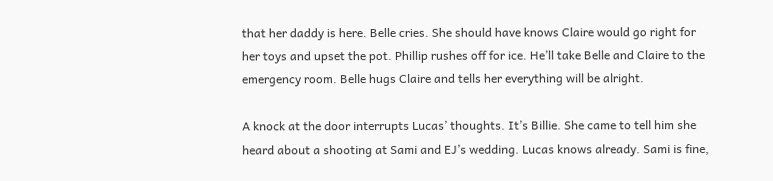that her daddy is here. Belle cries. She should have knows Claire would go right for her toys and upset the pot. Phillip rushes off for ice. He’ll take Belle and Claire to the emergency room. Belle hugs Claire and tells her everything will be alright.

A knock at the door interrupts Lucas’ thoughts. It’s Billie. She came to tell him she heard about a shooting at Sami and EJ’s wedding. Lucas knows already. Sami is fine,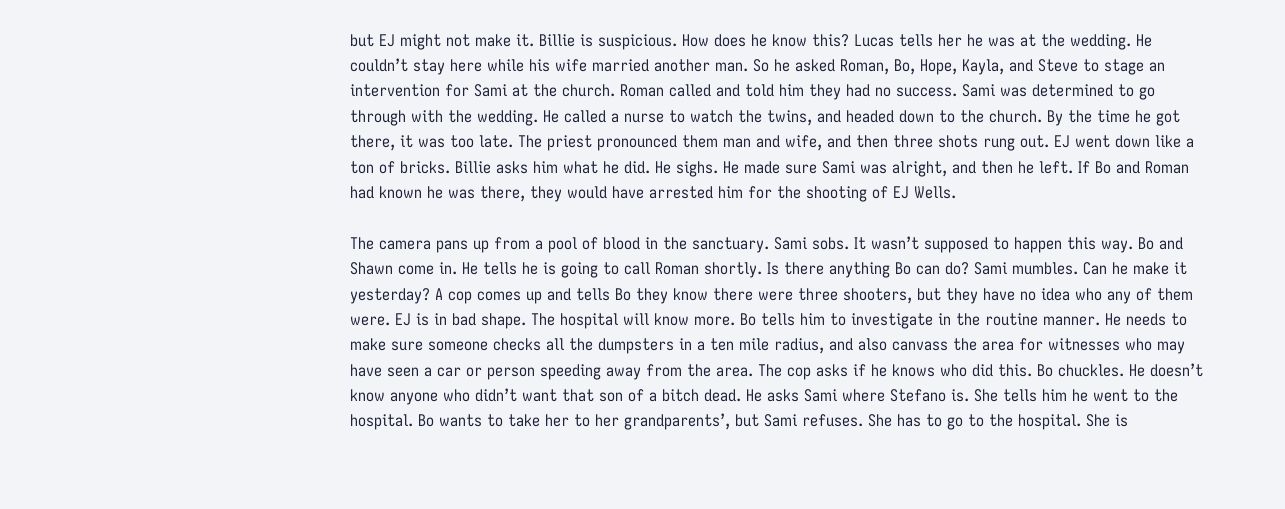but EJ might not make it. Billie is suspicious. How does he know this? Lucas tells her he was at the wedding. He couldn’t stay here while his wife married another man. So he asked Roman, Bo, Hope, Kayla, and Steve to stage an intervention for Sami at the church. Roman called and told him they had no success. Sami was determined to go through with the wedding. He called a nurse to watch the twins, and headed down to the church. By the time he got there, it was too late. The priest pronounced them man and wife, and then three shots rung out. EJ went down like a ton of bricks. Billie asks him what he did. He sighs. He made sure Sami was alright, and then he left. If Bo and Roman had known he was there, they would have arrested him for the shooting of EJ Wells.

The camera pans up from a pool of blood in the sanctuary. Sami sobs. It wasn’t supposed to happen this way. Bo and Shawn come in. He tells he is going to call Roman shortly. Is there anything Bo can do? Sami mumbles. Can he make it yesterday? A cop comes up and tells Bo they know there were three shooters, but they have no idea who any of them were. EJ is in bad shape. The hospital will know more. Bo tells him to investigate in the routine manner. He needs to make sure someone checks all the dumpsters in a ten mile radius, and also canvass the area for witnesses who may have seen a car or person speeding away from the area. The cop asks if he knows who did this. Bo chuckles. He doesn’t know anyone who didn’t want that son of a bitch dead. He asks Sami where Stefano is. She tells him he went to the hospital. Bo wants to take her to her grandparents’, but Sami refuses. She has to go to the hospital. She is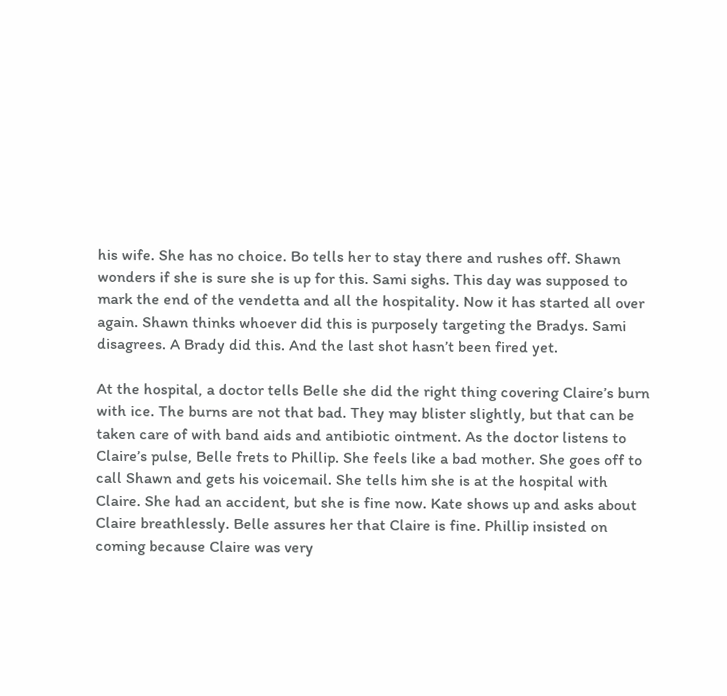his wife. She has no choice. Bo tells her to stay there and rushes off. Shawn wonders if she is sure she is up for this. Sami sighs. This day was supposed to mark the end of the vendetta and all the hospitality. Now it has started all over again. Shawn thinks whoever did this is purposely targeting the Bradys. Sami disagrees. A Brady did this. And the last shot hasn’t been fired yet.

At the hospital, a doctor tells Belle she did the right thing covering Claire’s burn with ice. The burns are not that bad. They may blister slightly, but that can be taken care of with band aids and antibiotic ointment. As the doctor listens to Claire’s pulse, Belle frets to Phillip. She feels like a bad mother. She goes off to call Shawn and gets his voicemail. She tells him she is at the hospital with Claire. She had an accident, but she is fine now. Kate shows up and asks about Claire breathlessly. Belle assures her that Claire is fine. Phillip insisted on coming because Claire was very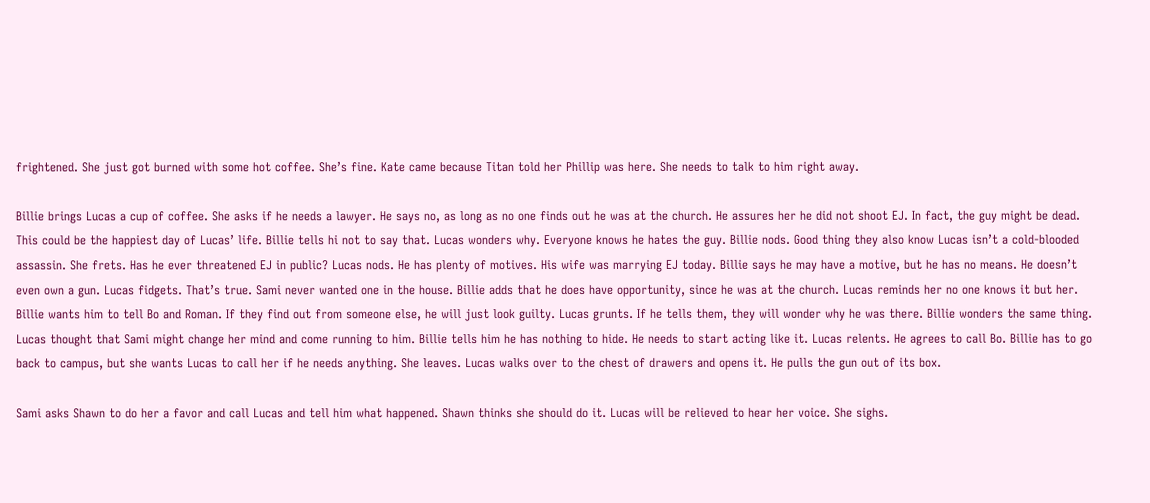frightened. She just got burned with some hot coffee. She’s fine. Kate came because Titan told her Phillip was here. She needs to talk to him right away.

Billie brings Lucas a cup of coffee. She asks if he needs a lawyer. He says no, as long as no one finds out he was at the church. He assures her he did not shoot EJ. In fact, the guy might be dead. This could be the happiest day of Lucas’ life. Billie tells hi not to say that. Lucas wonders why. Everyone knows he hates the guy. Billie nods. Good thing they also know Lucas isn’t a cold-blooded assassin. She frets. Has he ever threatened EJ in public? Lucas nods. He has plenty of motives. His wife was marrying EJ today. Billie says he may have a motive, but he has no means. He doesn’t even own a gun. Lucas fidgets. That’s true. Sami never wanted one in the house. Billie adds that he does have opportunity, since he was at the church. Lucas reminds her no one knows it but her. Billie wants him to tell Bo and Roman. If they find out from someone else, he will just look guilty. Lucas grunts. If he tells them, they will wonder why he was there. Billie wonders the same thing. Lucas thought that Sami might change her mind and come running to him. Billie tells him he has nothing to hide. He needs to start acting like it. Lucas relents. He agrees to call Bo. Billie has to go back to campus, but she wants Lucas to call her if he needs anything. She leaves. Lucas walks over to the chest of drawers and opens it. He pulls the gun out of its box.

Sami asks Shawn to do her a favor and call Lucas and tell him what happened. Shawn thinks she should do it. Lucas will be relieved to hear her voice. She sighs.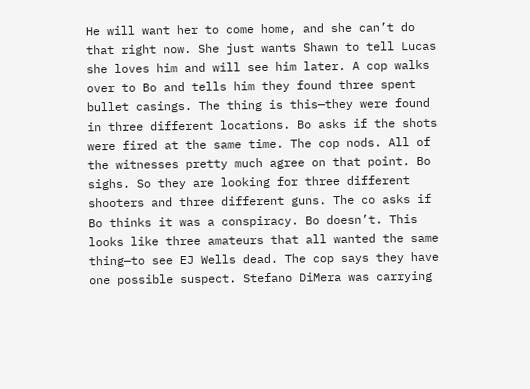He will want her to come home, and she can’t do that right now. She just wants Shawn to tell Lucas she loves him and will see him later. A cop walks over to Bo and tells him they found three spent bullet casings. The thing is this—they were found in three different locations. Bo asks if the shots were fired at the same time. The cop nods. All of the witnesses pretty much agree on that point. Bo sighs. So they are looking for three different shooters and three different guns. The co asks if Bo thinks it was a conspiracy. Bo doesn’t. This looks like three amateurs that all wanted the same thing—to see EJ Wells dead. The cop says they have one possible suspect. Stefano DiMera was carrying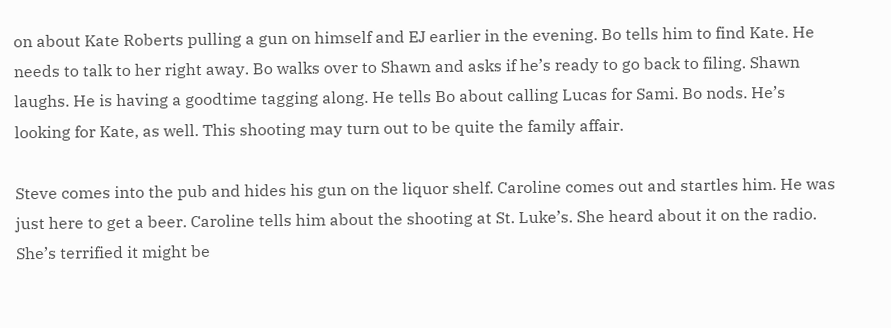on about Kate Roberts pulling a gun on himself and EJ earlier in the evening. Bo tells him to find Kate. He needs to talk to her right away. Bo walks over to Shawn and asks if he’s ready to go back to filing. Shawn laughs. He is having a goodtime tagging along. He tells Bo about calling Lucas for Sami. Bo nods. He’s looking for Kate, as well. This shooting may turn out to be quite the family affair.

Steve comes into the pub and hides his gun on the liquor shelf. Caroline comes out and startles him. He was just here to get a beer. Caroline tells him about the shooting at St. Luke’s. She heard about it on the radio. She’s terrified it might be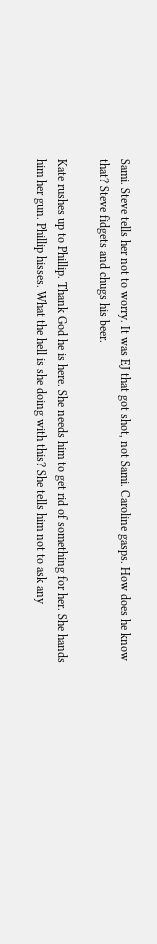Sami. Steve tells her not to worry. It was EJ that got shot, not Sami. Caroline gasps. How does he know that? Steve fidgets and chugs his beer.

Kate rushes up to Phillip. Thank God he is here. She needs him to get rid of something for her. She hands him her gun. Phillip hisses. What the hell is she doing with this? She tells him not to ask any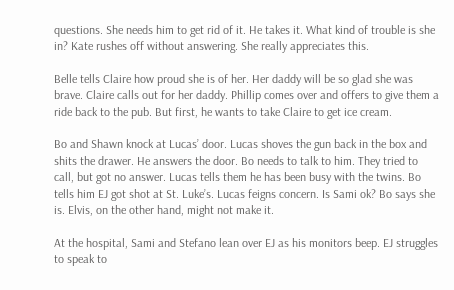questions. She needs him to get rid of it. He takes it. What kind of trouble is she in? Kate rushes off without answering. She really appreciates this.

Belle tells Claire how proud she is of her. Her daddy will be so glad she was brave. Claire calls out for her daddy. Phillip comes over and offers to give them a ride back to the pub. But first, he wants to take Claire to get ice cream.

Bo and Shawn knock at Lucas’ door. Lucas shoves the gun back in the box and shits the drawer. He answers the door. Bo needs to talk to him. They tried to call, but got no answer. Lucas tells them he has been busy with the twins. Bo tells him EJ got shot at St. Luke’s. Lucas feigns concern. Is Sami ok? Bo says she is. Elvis, on the other hand, might not make it.

At the hospital, Sami and Stefano lean over EJ as his monitors beep. EJ struggles to speak to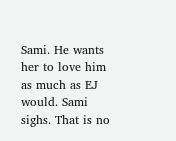Sami. He wants her to love him as much as EJ would. Sami sighs. That is no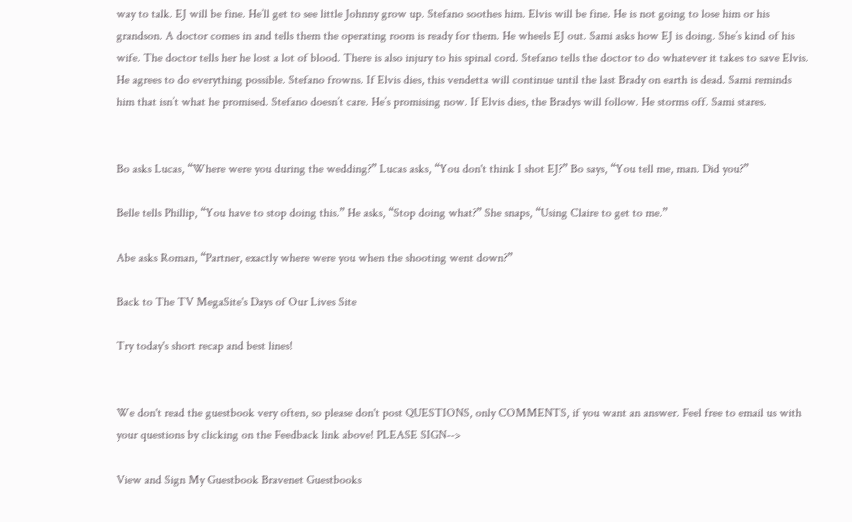way to talk. EJ will be fine. He’ll get to see little Johnny grow up. Stefano soothes him. Elvis will be fine. He is not going to lose him or his grandson. A doctor comes in and tells them the operating room is ready for them. He wheels EJ out. Sami asks how EJ is doing. She’s kind of his wife. The doctor tells her he lost a lot of blood. There is also injury to his spinal cord. Stefano tells the doctor to do whatever it takes to save Elvis. He agrees to do everything possible. Stefano frowns. If Elvis dies, this vendetta will continue until the last Brady on earth is dead. Sami reminds him that isn’t what he promised. Stefano doesn’t care. He’s promising now. If Elvis dies, the Bradys will follow. He storms off. Sami stares.


Bo asks Lucas, “Where were you during the wedding?” Lucas asks, “You don't think I shot EJ?” Bo says, “You tell me, man. Did you?”

Belle tells Phillip, “You have to stop doing this.” He asks, “Stop doing what?” She snaps, “Using Claire to get to me.”

Abe asks Roman, “Partner, exactly where were you when the shooting went down?”

Back to The TV MegaSite's Days of Our Lives Site

Try today's short recap and best lines!


We don't read the guestbook very often, so please don't post QUESTIONS, only COMMENTS, if you want an answer. Feel free to email us with your questions by clicking on the Feedback link above! PLEASE SIGN-->

View and Sign My Guestbook Bravenet Guestbooks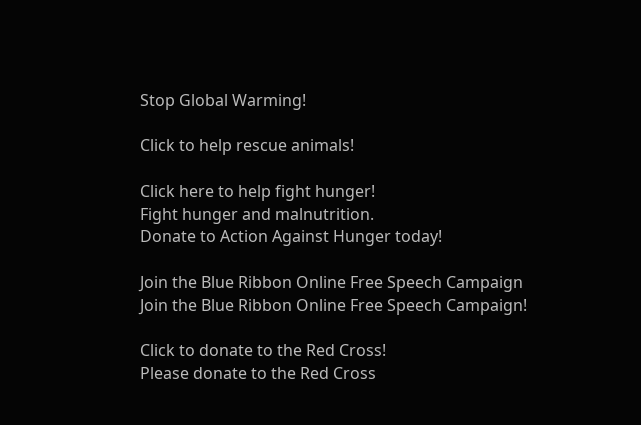Stop Global Warming!

Click to help rescue animals!

Click here to help fight hunger!
Fight hunger and malnutrition.
Donate to Action Against Hunger today!

Join the Blue Ribbon Online Free Speech Campaign
Join the Blue Ribbon Online Free Speech Campaign!

Click to donate to the Red Cross!
Please donate to the Red Cross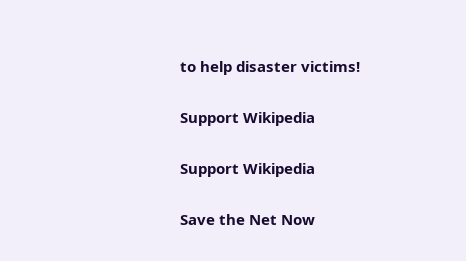to help disaster victims!

Support Wikipedia

Support Wikipedia

Save the Net Now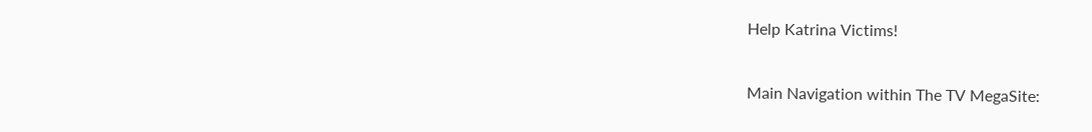Help Katrina Victims!

Main Navigation within The TV MegaSite: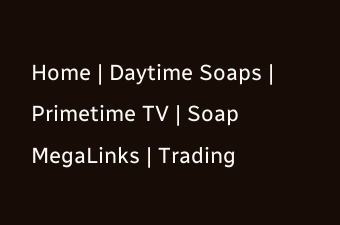Home | Daytime Soaps | Primetime TV | Soap MegaLinks | Trading